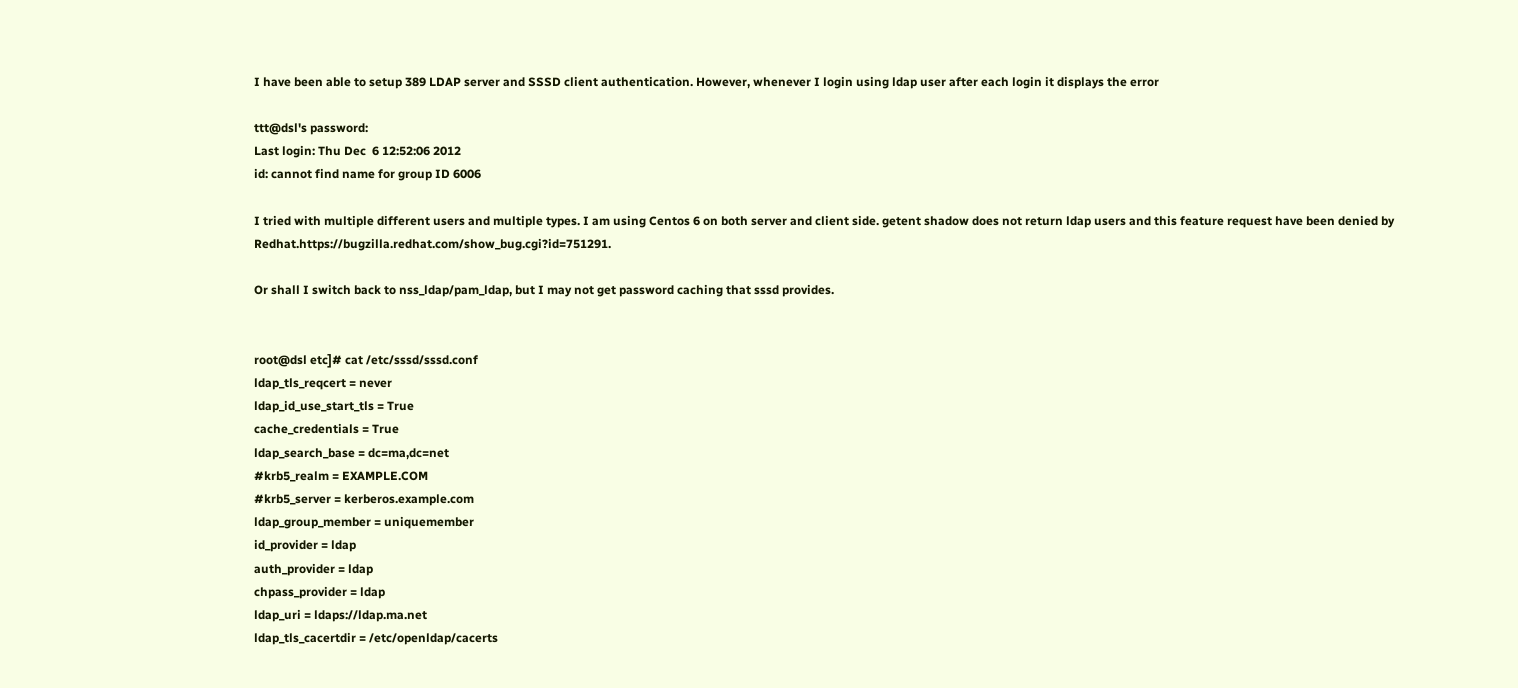I have been able to setup 389 LDAP server and SSSD client authentication. However, whenever I login using ldap user after each login it displays the error

ttt@dsl's password:
Last login: Thu Dec  6 12:52:06 2012
id: cannot find name for group ID 6006

I tried with multiple different users and multiple types. I am using Centos 6 on both server and client side. getent shadow does not return ldap users and this feature request have been denied by Redhat.https://bugzilla.redhat.com/show_bug.cgi?id=751291.

Or shall I switch back to nss_ldap/pam_ldap, but I may not get password caching that sssd provides.


root@dsl etc]# cat /etc/sssd/sssd.conf
ldap_tls_reqcert = never
ldap_id_use_start_tls = True
cache_credentials = True
ldap_search_base = dc=ma,dc=net
#krb5_realm = EXAMPLE.COM
#krb5_server = kerberos.example.com
ldap_group_member = uniquemember
id_provider = ldap
auth_provider = ldap
chpass_provider = ldap
ldap_uri = ldaps://ldap.ma.net
ldap_tls_cacertdir = /etc/openldap/cacerts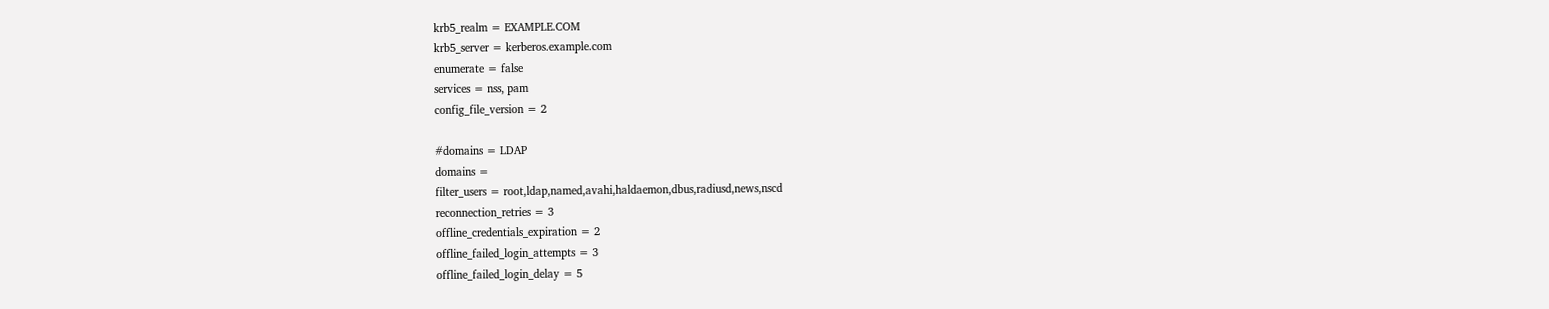krb5_realm = EXAMPLE.COM
krb5_server = kerberos.example.com
enumerate = false
services = nss, pam
config_file_version = 2

#domains = LDAP
domains =
filter_users = root,ldap,named,avahi,haldaemon,dbus,radiusd,news,nscd
reconnection_retries = 3
offline_credentials_expiration = 2
offline_failed_login_attempts = 3
offline_failed_login_delay = 5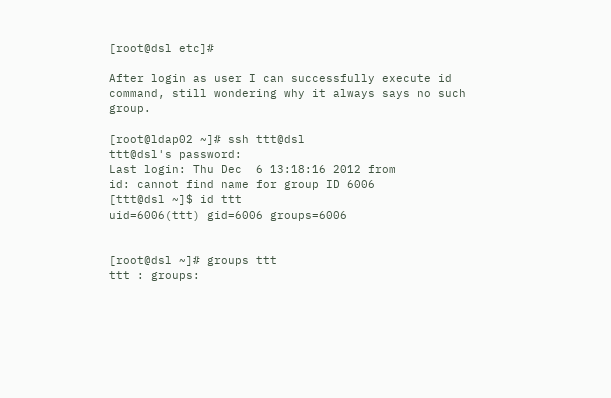[root@dsl etc]#

After login as user I can successfully execute id command, still wondering why it always says no such group.

[root@ldap02 ~]# ssh ttt@dsl
ttt@dsl's password:
Last login: Thu Dec  6 13:18:16 2012 from
id: cannot find name for group ID 6006
[ttt@dsl ~]$ id ttt
uid=6006(ttt) gid=6006 groups=6006


[root@dsl ~]# groups ttt
ttt : groups: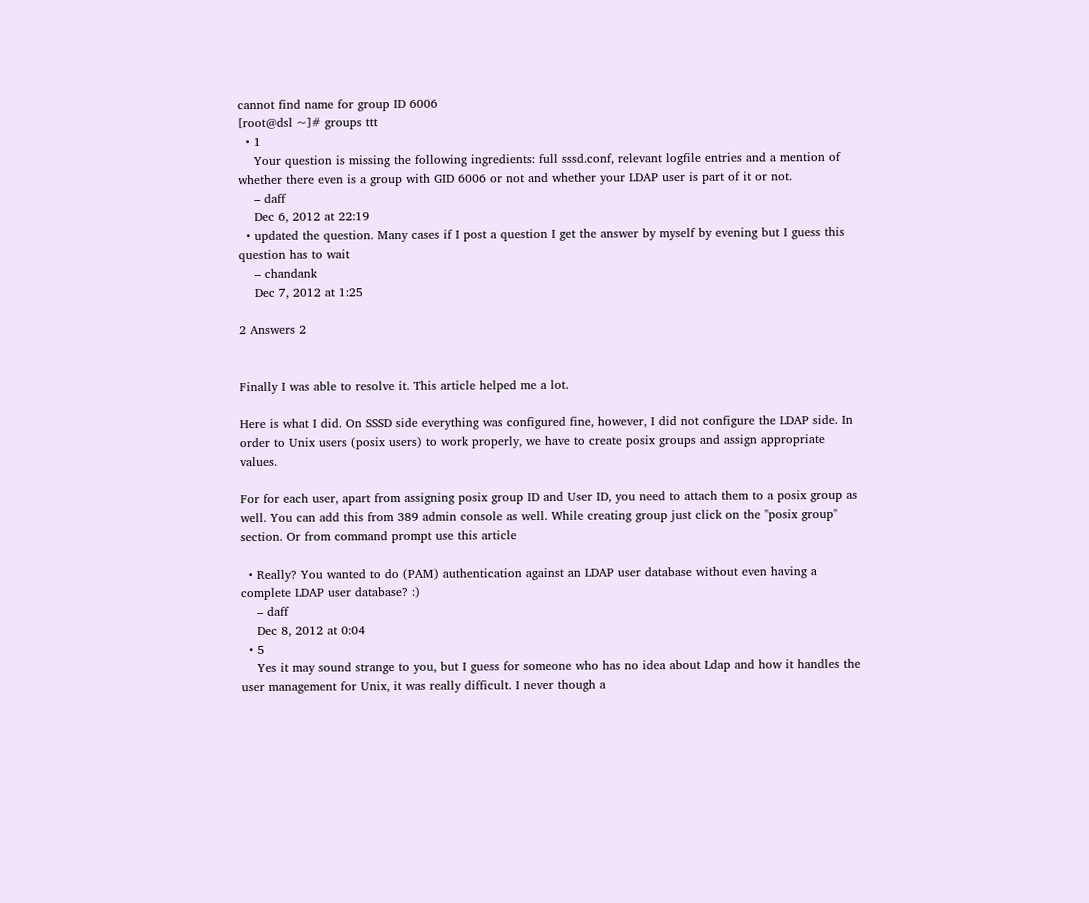cannot find name for group ID 6006
[root@dsl ~]# groups ttt
  • 1
    Your question is missing the following ingredients: full sssd.conf, relevant logfile entries and a mention of whether there even is a group with GID 6006 or not and whether your LDAP user is part of it or not.
    – daff
    Dec 6, 2012 at 22:19
  • updated the question. Many cases if I post a question I get the answer by myself by evening but I guess this question has to wait
    – chandank
    Dec 7, 2012 at 1:25

2 Answers 2


Finally I was able to resolve it. This article helped me a lot.

Here is what I did. On SSSD side everything was configured fine, however, I did not configure the LDAP side. In order to Unix users (posix users) to work properly, we have to create posix groups and assign appropriate values.

For for each user, apart from assigning posix group ID and User ID, you need to attach them to a posix group as well. You can add this from 389 admin console as well. While creating group just click on the "posix group" section. Or from command prompt use this article

  • Really? You wanted to do (PAM) authentication against an LDAP user database without even having a complete LDAP user database? :)
    – daff
    Dec 8, 2012 at 0:04
  • 5
    Yes it may sound strange to you, but I guess for someone who has no idea about Ldap and how it handles the user management for Unix, it was really difficult. I never though a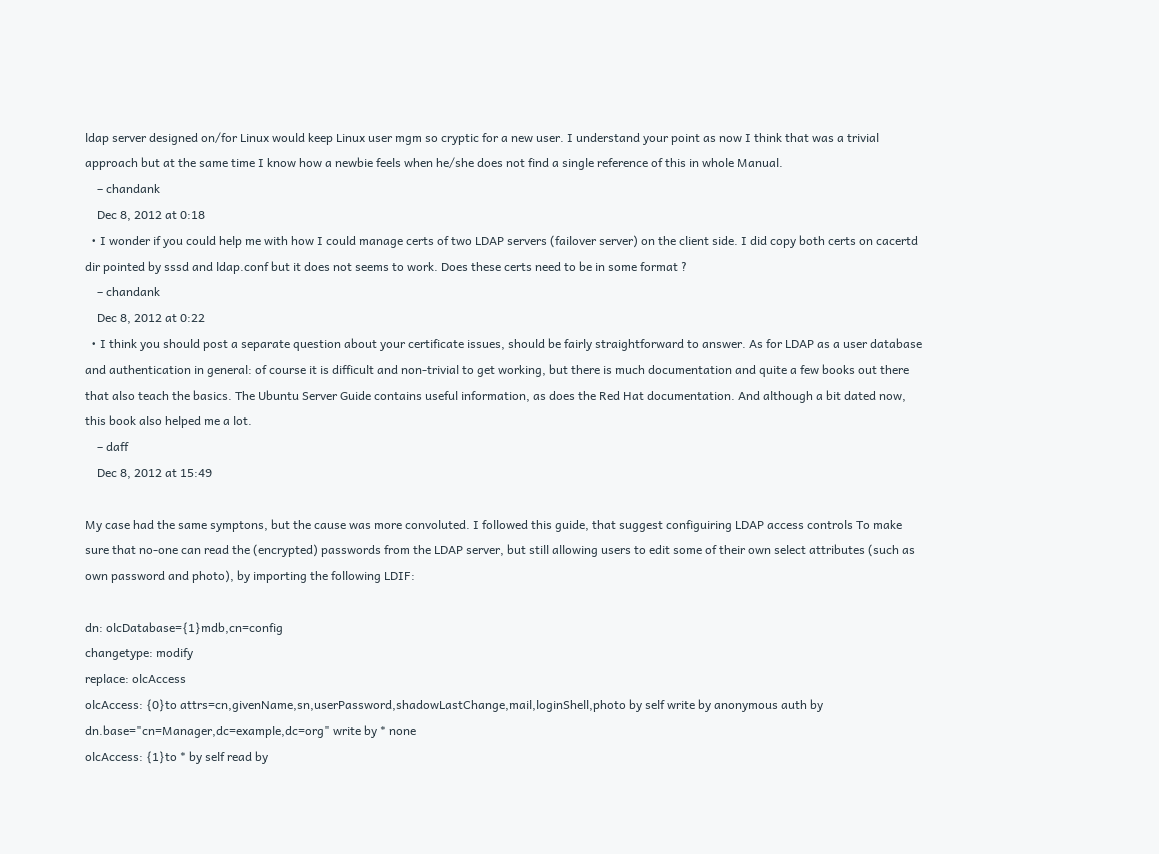ldap server designed on/for Linux would keep Linux user mgm so cryptic for a new user. I understand your point as now I think that was a trivial approach but at the same time I know how a newbie feels when he/she does not find a single reference of this in whole Manual.
    – chandank
    Dec 8, 2012 at 0:18
  • I wonder if you could help me with how I could manage certs of two LDAP servers (failover server) on the client side. I did copy both certs on cacertd dir pointed by sssd and ldap.conf but it does not seems to work. Does these certs need to be in some format ?
    – chandank
    Dec 8, 2012 at 0:22
  • I think you should post a separate question about your certificate issues, should be fairly straightforward to answer. As for LDAP as a user database and authentication in general: of course it is difficult and non-trivial to get working, but there is much documentation and quite a few books out there that also teach the basics. The Ubuntu Server Guide contains useful information, as does the Red Hat documentation. And although a bit dated now, this book also helped me a lot.
    – daff
    Dec 8, 2012 at 15:49

My case had the same symptons, but the cause was more convoluted. I followed this guide, that suggest configuiring LDAP access controls To make sure that no-one can read the (encrypted) passwords from the LDAP server, but still allowing users to edit some of their own select attributes (such as own password and photo), by importing the following LDIF:

dn: olcDatabase={1}mdb,cn=config
changetype: modify
replace: olcAccess
olcAccess: {0}to attrs=cn,givenName,sn,userPassword,shadowLastChange,mail,loginShell,photo by self write by anonymous auth by dn.base="cn=Manager,dc=example,dc=org" write by * none
olcAccess: {1}to * by self read by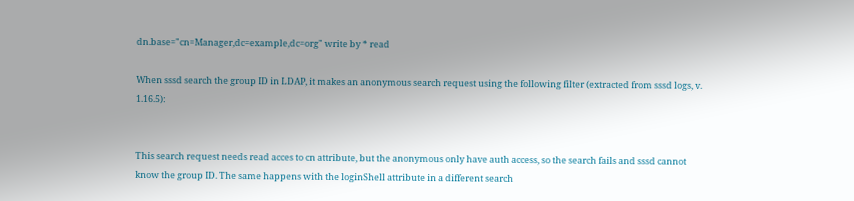dn.base="cn=Manager,dc=example,dc=org" write by * read

When sssd search the group ID in LDAP, it makes an anonymous search request using the following filter (extracted from sssd logs, v. 1.16.5):


This search request needs read acces to cn attribute, but the anonymous only have auth access, so the search fails and sssd cannot know the group ID. The same happens with the loginShell attribute in a different search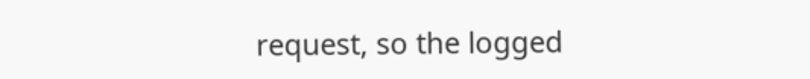request, so the logged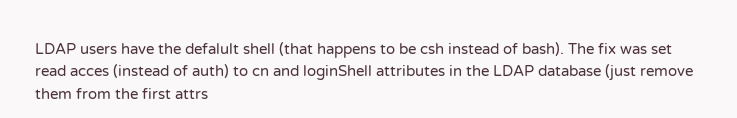LDAP users have the defalult shell (that happens to be csh instead of bash). The fix was set read acces (instead of auth) to cn and loginShell attributes in the LDAP database (just remove them from the first attrs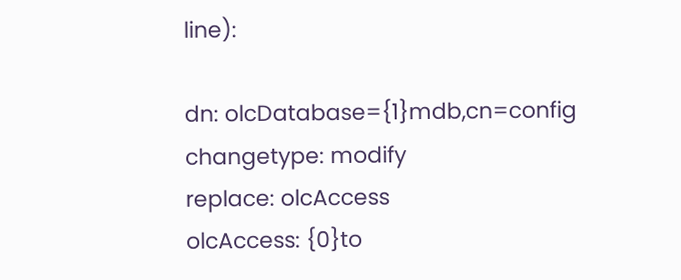line):

dn: olcDatabase={1}mdb,cn=config
changetype: modify
replace: olcAccess
olcAccess: {0}to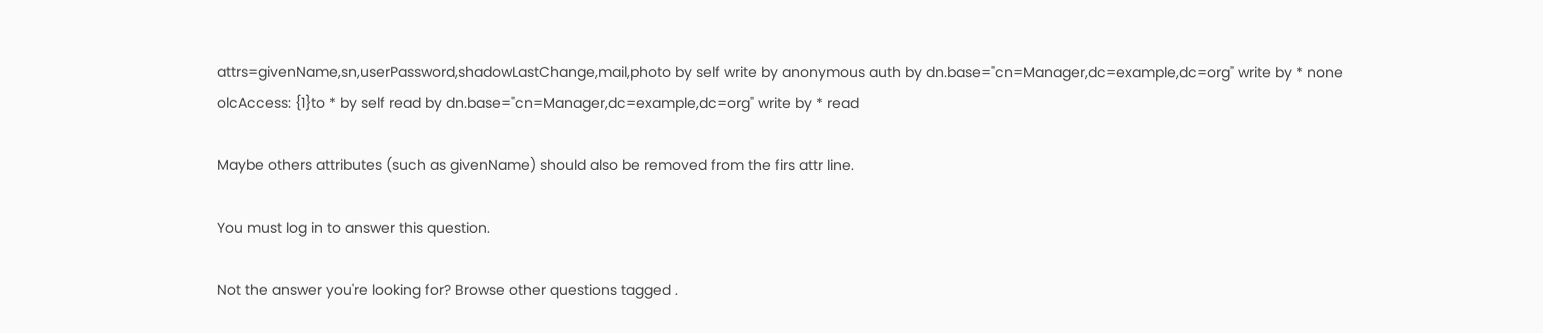attrs=givenName,sn,userPassword,shadowLastChange,mail,photo by self write by anonymous auth by dn.base="cn=Manager,dc=example,dc=org" write by * none
olcAccess: {1}to * by self read by dn.base="cn=Manager,dc=example,dc=org" write by * read

Maybe others attributes (such as givenName) should also be removed from the firs attr line.

You must log in to answer this question.

Not the answer you're looking for? Browse other questions tagged .